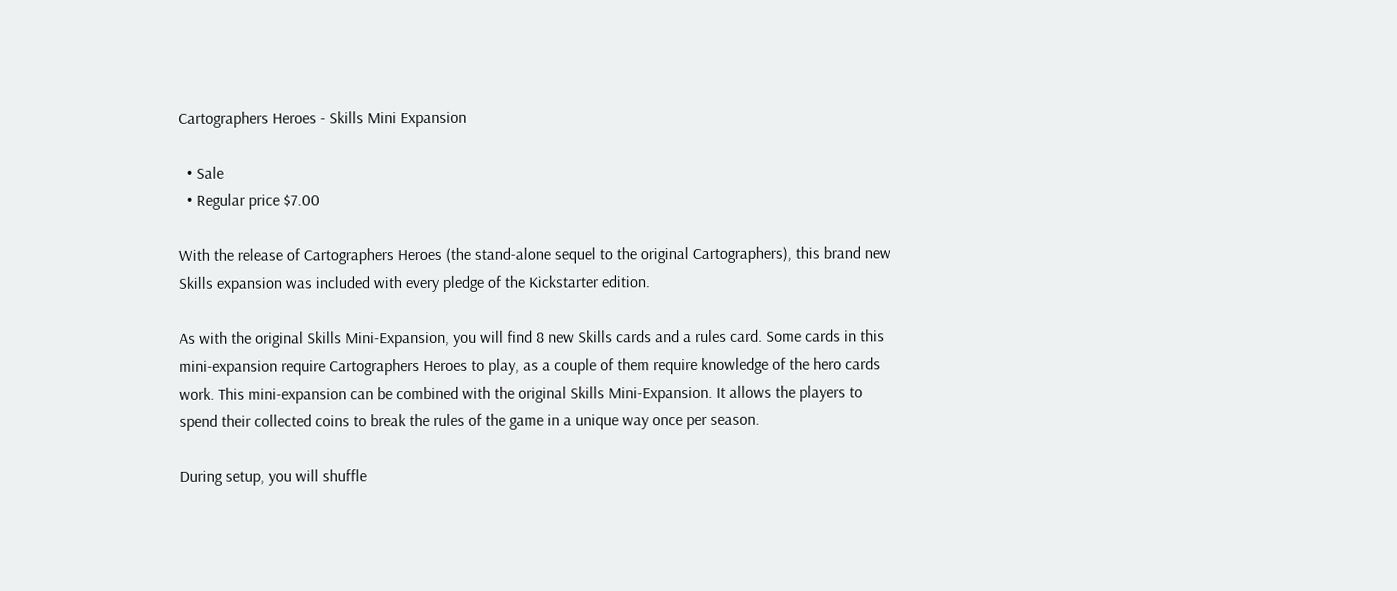Cartographers Heroes - Skills Mini Expansion

  • Sale
  • Regular price $7.00

With the release of Cartographers Heroes (the stand-alone sequel to the original Cartographers), this brand new Skills expansion was included with every pledge of the Kickstarter edition.

As with the original Skills Mini-Expansion, you will find 8 new Skills cards and a rules card. Some cards in this mini-expansion require Cartographers Heroes to play, as a couple of them require knowledge of the hero cards work. This mini-expansion can be combined with the original Skills Mini-Expansion. It allows the players to spend their collected coins to break the rules of the game in a unique way once per season.

During setup, you will shuffle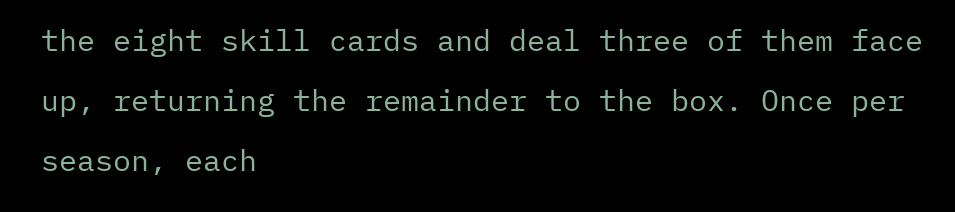the eight skill cards and deal three of them face up, returning the remainder to the box. Once per season, each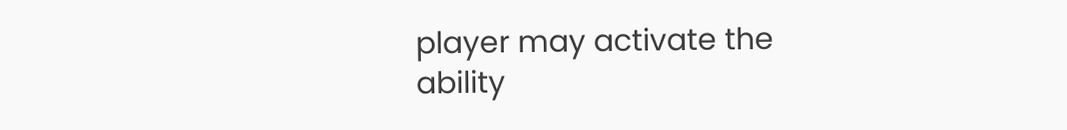player may activate the ability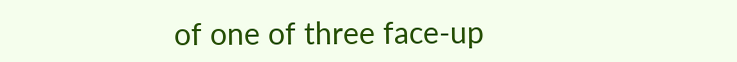of one of three face-up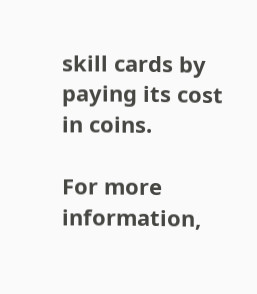skill cards by paying its cost in coins.

For more information,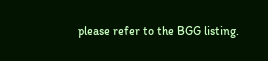please refer to the BGG listing.